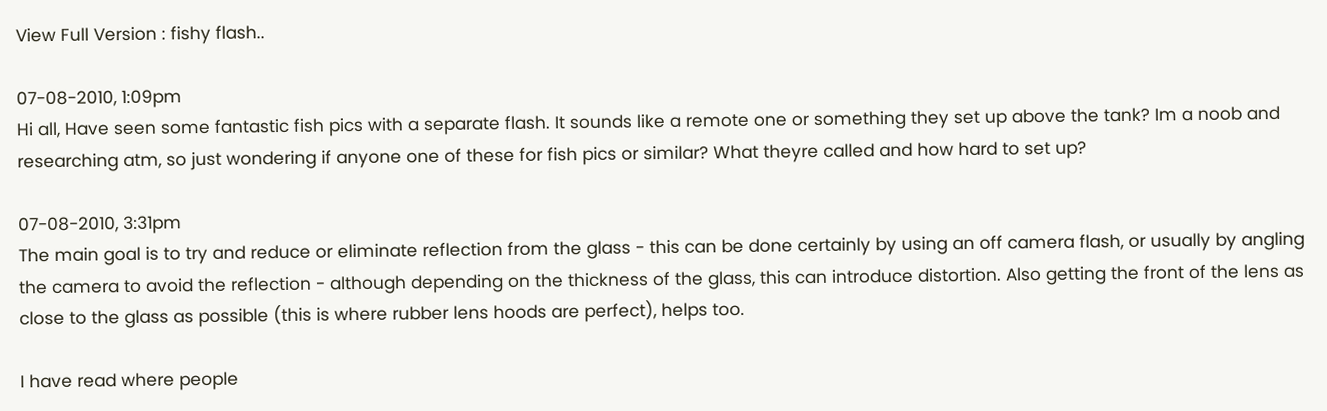View Full Version : fishy flash..

07-08-2010, 1:09pm
Hi all, Have seen some fantastic fish pics with a separate flash. It sounds like a remote one or something they set up above the tank? Im a noob and researching atm, so just wondering if anyone one of these for fish pics or similar? What theyre called and how hard to set up?

07-08-2010, 3:31pm
The main goal is to try and reduce or eliminate reflection from the glass - this can be done certainly by using an off camera flash, or usually by angling the camera to avoid the reflection - although depending on the thickness of the glass, this can introduce distortion. Also getting the front of the lens as close to the glass as possible (this is where rubber lens hoods are perfect), helps too.

I have read where people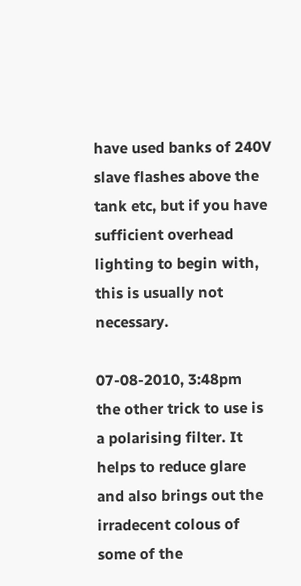have used banks of 240V slave flashes above the tank etc, but if you have sufficient overhead lighting to begin with, this is usually not necessary.

07-08-2010, 3:48pm
the other trick to use is a polarising filter. It helps to reduce glare and also brings out the irradecent colous of some of the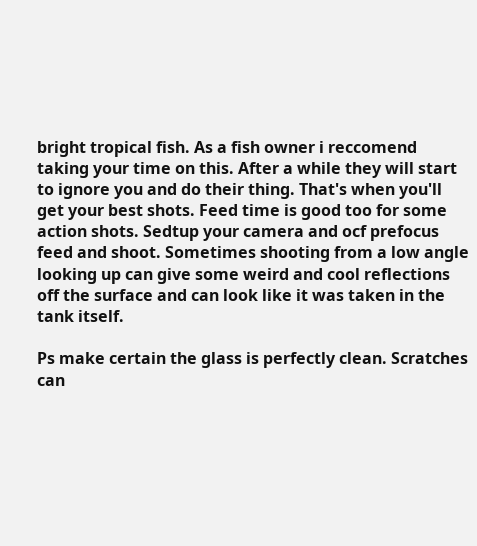bright tropical fish. As a fish owner i reccomend taking your time on this. After a while they will start to ignore you and do their thing. That's when you'll get your best shots. Feed time is good too for some action shots. Sedtup your camera and ocf prefocus feed and shoot. Sometimes shooting from a low angle looking up can give some weird and cool reflections off the surface and can look like it was taken in the tank itself.

Ps make certain the glass is perfectly clean. Scratches can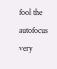fool the autofocus very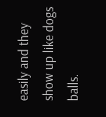easily and they show up like dogs balls.